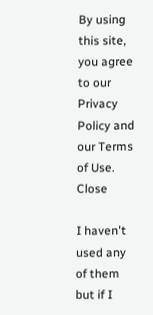By using this site, you agree to our Privacy Policy and our Terms of Use. Close

I haven't used any of them but if I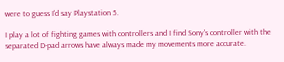were to guess I'd say Playstation 5.

I play a lot of fighting games with controllers and I find Sony's controller with the separated D-pad arrows have always made my movements more accurate.